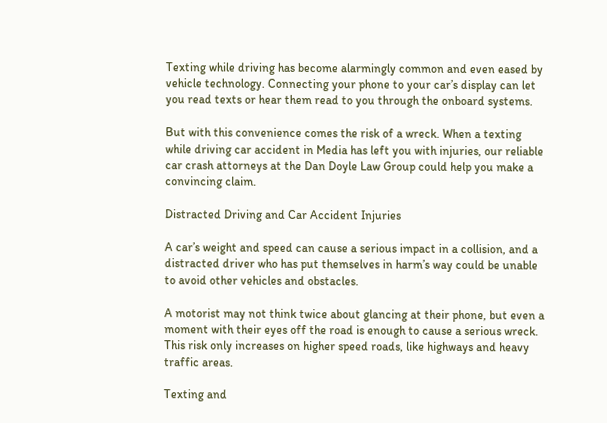Texting while driving has become alarmingly common and even eased by vehicle technology. Connecting your phone to your car’s display can let you read texts or hear them read to you through the onboard systems.

But with this convenience comes the risk of a wreck. When a texting while driving car accident in Media has left you with injuries, our reliable car crash attorneys at the Dan Doyle Law Group could help you make a convincing claim.

Distracted Driving and Car Accident Injuries

A car’s weight and speed can cause a serious impact in a collision, and a distracted driver who has put themselves in harm’s way could be unable to avoid other vehicles and obstacles.

A motorist may not think twice about glancing at their phone, but even a moment with their eyes off the road is enough to cause a serious wreck. This risk only increases on higher speed roads, like highways and heavy traffic areas.

Texting and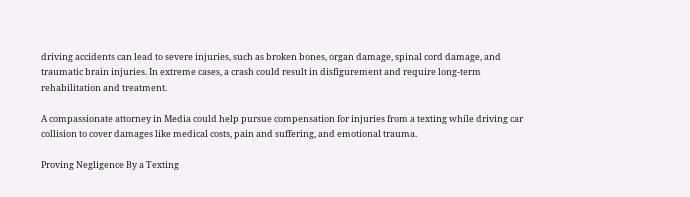driving accidents can lead to severe injuries, such as broken bones, organ damage, spinal cord damage, and traumatic brain injuries. In extreme cases, a crash could result in disfigurement and require long-term rehabilitation and treatment.

A compassionate attorney in Media could help pursue compensation for injuries from a texting while driving car collision to cover damages like medical costs, pain and suffering, and emotional trauma.

Proving Negligence By a Texting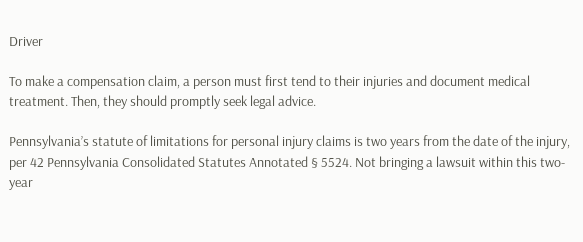Driver

To make a compensation claim, a person must first tend to their injuries and document medical treatment. Then, they should promptly seek legal advice.

Pennsylvania’s statute of limitations for personal injury claims is two years from the date of the injury, per 42 Pennsylvania Consolidated Statutes Annotated § 5524. Not bringing a lawsuit within this two-year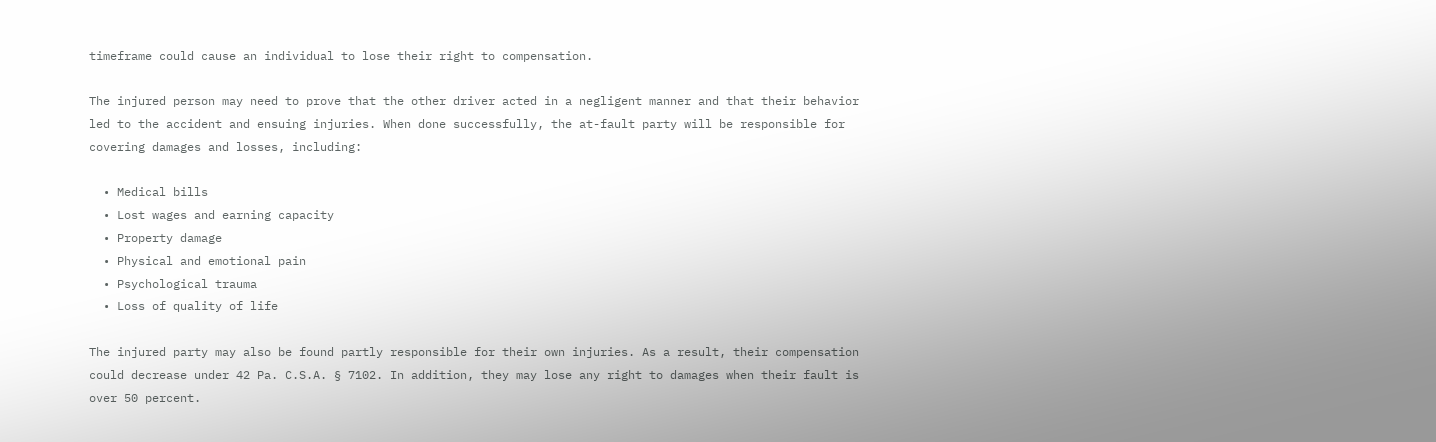timeframe could cause an individual to lose their right to compensation.

The injured person may need to prove that the other driver acted in a negligent manner and that their behavior led to the accident and ensuing injuries. When done successfully, the at-fault party will be responsible for covering damages and losses, including:

  • Medical bills
  • Lost wages and earning capacity
  • Property damage
  • Physical and emotional pain
  • Psychological trauma
  • Loss of quality of life

The injured party may also be found partly responsible for their own injuries. As a result, their compensation could decrease under 42 Pa. C.S.A. § 7102. In addition, they may lose any right to damages when their fault is over 50 percent.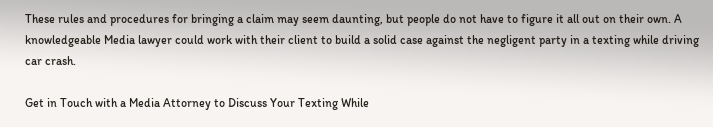These rules and procedures for bringing a claim may seem daunting, but people do not have to figure it all out on their own. A knowledgeable Media lawyer could work with their client to build a solid case against the negligent party in a texting while driving car crash.

Get in Touch with a Media Attorney to Discuss Your Texting While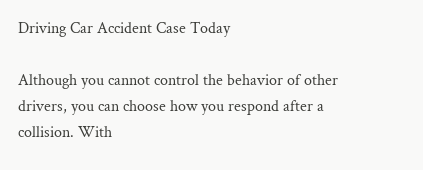Driving Car Accident Case Today

Although you cannot control the behavior of other drivers, you can choose how you respond after a collision. With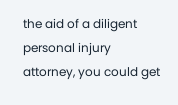the aid of a diligent personal injury attorney, you could get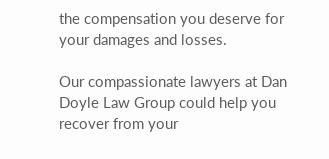the compensation you deserve for your damages and losses.

Our compassionate lawyers at Dan Doyle Law Group could help you recover from your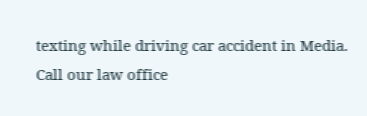texting while driving car accident in Media. Call our law office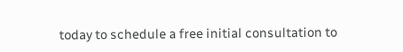today to schedule a free initial consultation to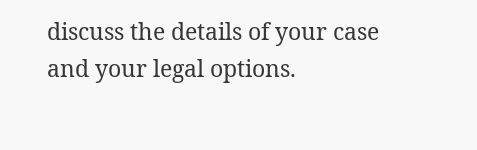discuss the details of your case and your legal options.